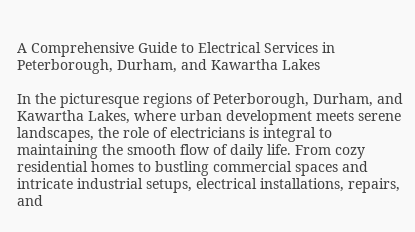A Comprehensive Guide to Electrical Services in Peterborough, Durham, and Kawartha Lakes

In the picturesque regions of Peterborough, Durham, and Kawartha Lakes, where urban development meets serene landscapes, the role of electricians is integral to maintaining the smooth flow of daily life. From cozy residential homes to bustling commercial spaces and intricate industrial setups, electrical installations, repairs, and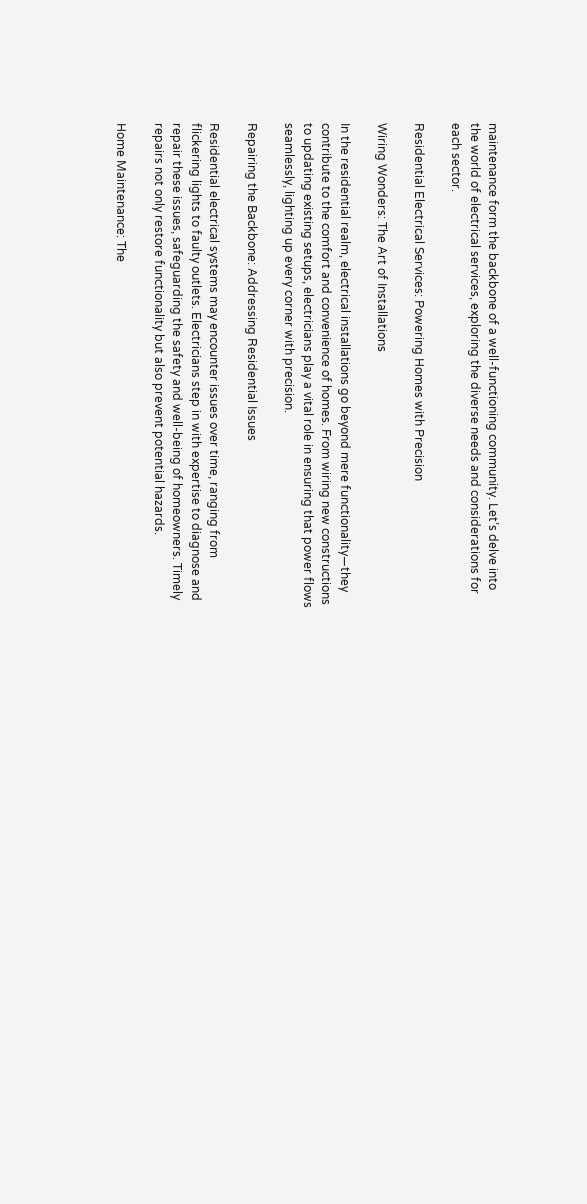maintenance form the backbone of a well-functioning community. Let’s delve into the world of electrical services, exploring the diverse needs and considerations for each sector.

Residential Electrical Services: Powering Homes with Precision

Wiring Wonders: The Art of Installations

In the residential realm, electrical installations go beyond mere functionality—they contribute to the comfort and convenience of homes. From wiring new constructions to updating existing setups, electricians play a vital role in ensuring that power flows seamlessly, lighting up every corner with precision.

Repairing the Backbone: Addressing Residential Issues

Residential electrical systems may encounter issues over time, ranging from flickering lights to faulty outlets. Electricians step in with expertise to diagnose and repair these issues, safeguarding the safety and well-being of homeowners. Timely repairs not only restore functionality but also prevent potential hazards.

Home Maintenance: The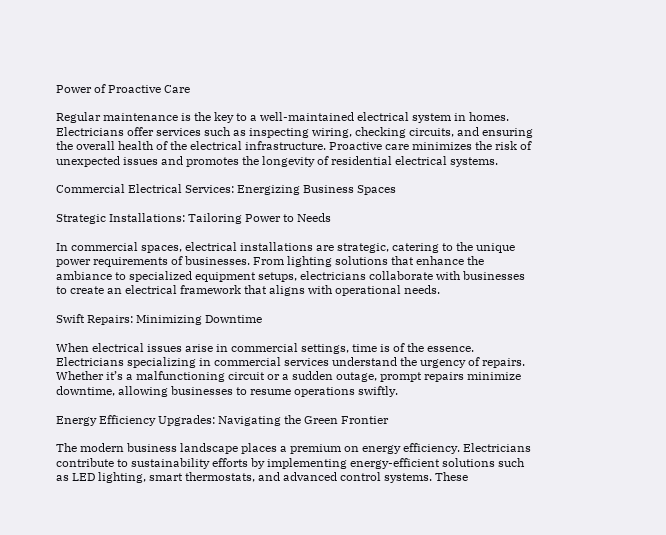Power of Proactive Care

Regular maintenance is the key to a well-maintained electrical system in homes. Electricians offer services such as inspecting wiring, checking circuits, and ensuring the overall health of the electrical infrastructure. Proactive care minimizes the risk of unexpected issues and promotes the longevity of residential electrical systems.

Commercial Electrical Services: Energizing Business Spaces

Strategic Installations: Tailoring Power to Needs

In commercial spaces, electrical installations are strategic, catering to the unique power requirements of businesses. From lighting solutions that enhance the ambiance to specialized equipment setups, electricians collaborate with businesses to create an electrical framework that aligns with operational needs.

Swift Repairs: Minimizing Downtime

When electrical issues arise in commercial settings, time is of the essence. Electricians specializing in commercial services understand the urgency of repairs. Whether it’s a malfunctioning circuit or a sudden outage, prompt repairs minimize downtime, allowing businesses to resume operations swiftly.

Energy Efficiency Upgrades: Navigating the Green Frontier

The modern business landscape places a premium on energy efficiency. Electricians contribute to sustainability efforts by implementing energy-efficient solutions such as LED lighting, smart thermostats, and advanced control systems. These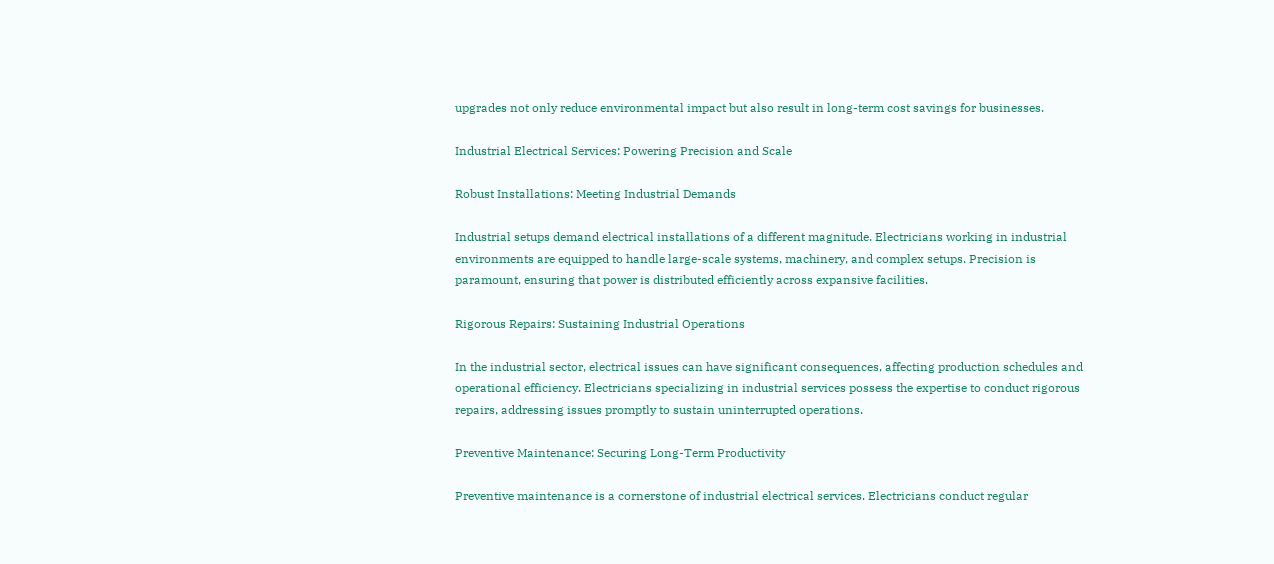upgrades not only reduce environmental impact but also result in long-term cost savings for businesses.

Industrial Electrical Services: Powering Precision and Scale

Robust Installations: Meeting Industrial Demands

Industrial setups demand electrical installations of a different magnitude. Electricians working in industrial environments are equipped to handle large-scale systems, machinery, and complex setups. Precision is paramount, ensuring that power is distributed efficiently across expansive facilities.

Rigorous Repairs: Sustaining Industrial Operations

In the industrial sector, electrical issues can have significant consequences, affecting production schedules and operational efficiency. Electricians specializing in industrial services possess the expertise to conduct rigorous repairs, addressing issues promptly to sustain uninterrupted operations.

Preventive Maintenance: Securing Long-Term Productivity

Preventive maintenance is a cornerstone of industrial electrical services. Electricians conduct regular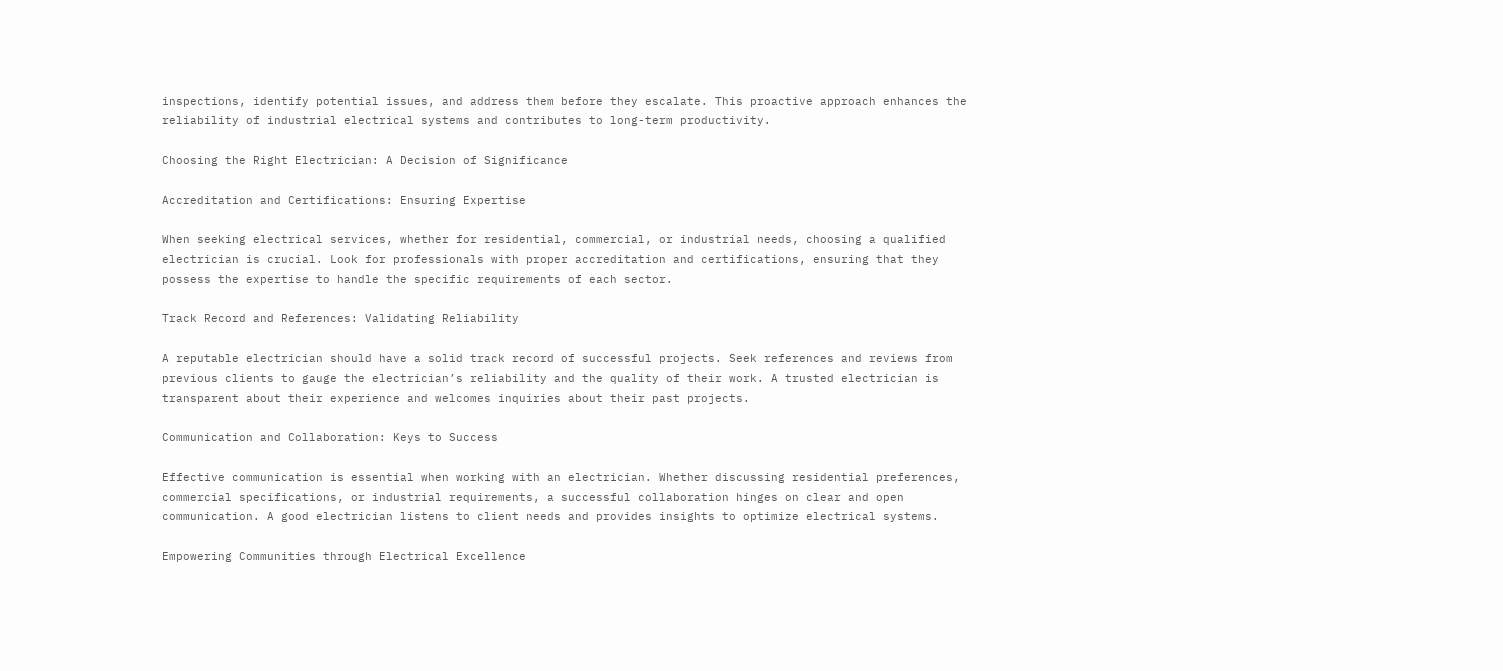inspections, identify potential issues, and address them before they escalate. This proactive approach enhances the reliability of industrial electrical systems and contributes to long-term productivity.

Choosing the Right Electrician: A Decision of Significance

Accreditation and Certifications: Ensuring Expertise

When seeking electrical services, whether for residential, commercial, or industrial needs, choosing a qualified electrician is crucial. Look for professionals with proper accreditation and certifications, ensuring that they possess the expertise to handle the specific requirements of each sector.

Track Record and References: Validating Reliability

A reputable electrician should have a solid track record of successful projects. Seek references and reviews from previous clients to gauge the electrician’s reliability and the quality of their work. A trusted electrician is transparent about their experience and welcomes inquiries about their past projects.

Communication and Collaboration: Keys to Success

Effective communication is essential when working with an electrician. Whether discussing residential preferences, commercial specifications, or industrial requirements, a successful collaboration hinges on clear and open communication. A good electrician listens to client needs and provides insights to optimize electrical systems.

Empowering Communities through Electrical Excellence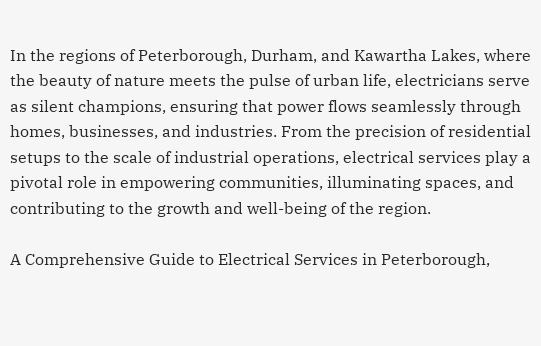In the regions of Peterborough, Durham, and Kawartha Lakes, where the beauty of nature meets the pulse of urban life, electricians serve as silent champions, ensuring that power flows seamlessly through homes, businesses, and industries. From the precision of residential setups to the scale of industrial operations, electrical services play a pivotal role in empowering communities, illuminating spaces, and contributing to the growth and well-being of the region.

A Comprehensive Guide to Electrical Services in Peterborough,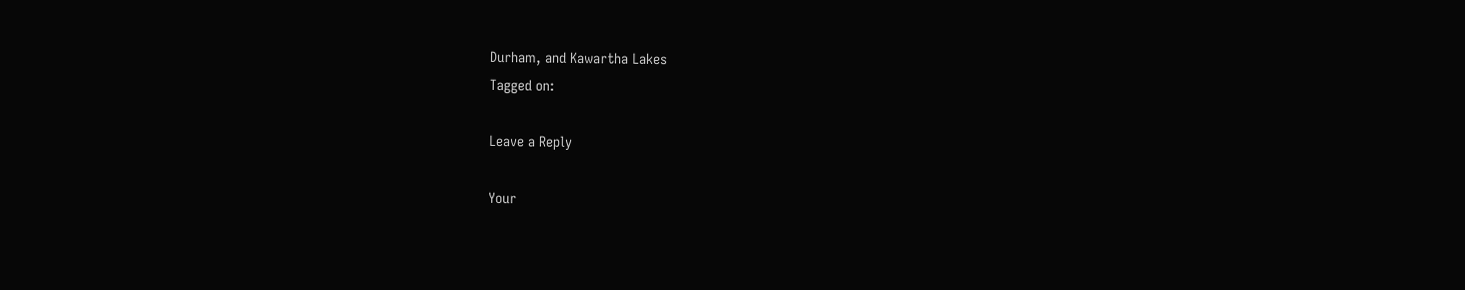Durham, and Kawartha Lakes
Tagged on:

Leave a Reply

Your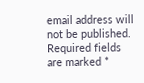email address will not be published. Required fields are marked *